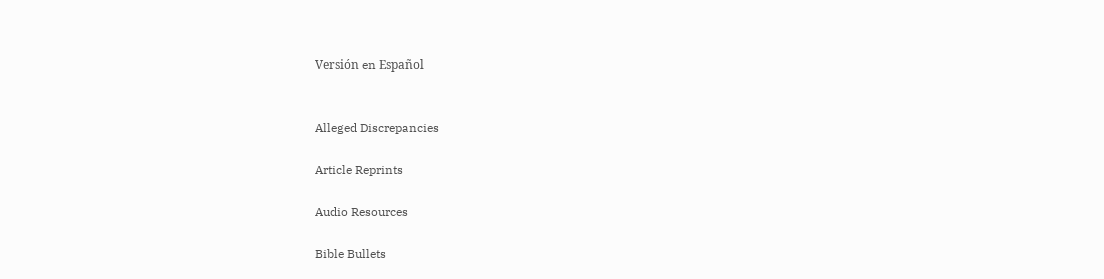Versión en Español


Alleged Discrepancies

Article Reprints

Audio Resources

Bible Bullets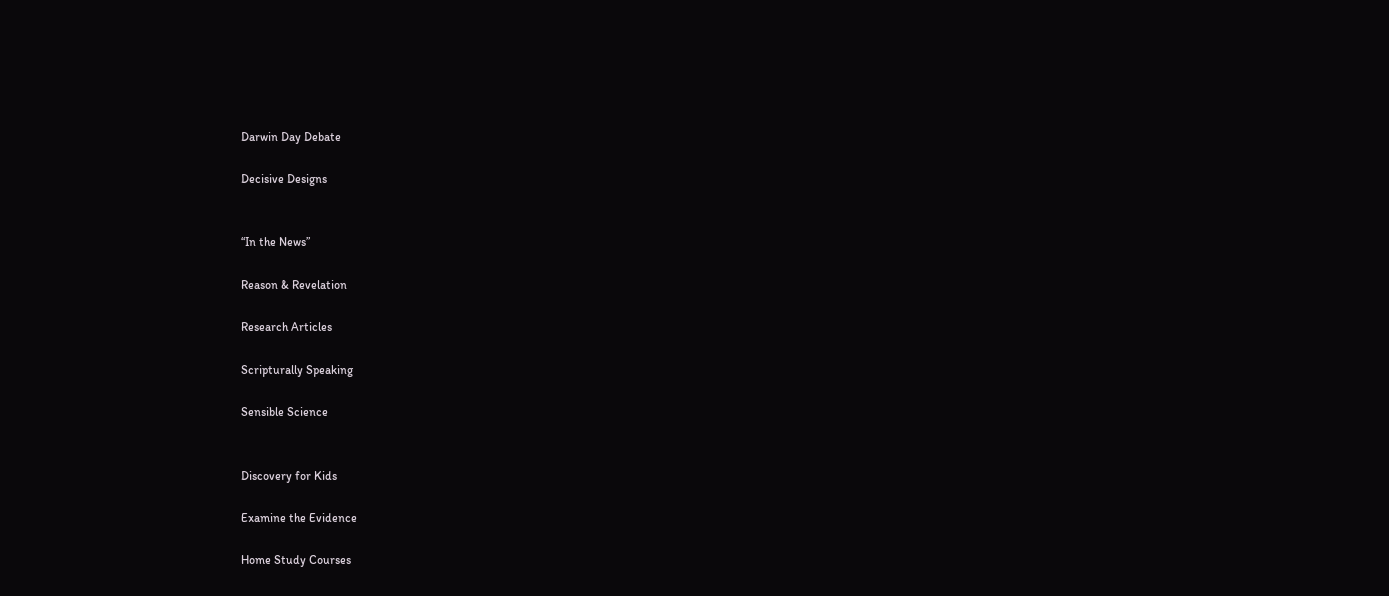Darwin Day Debate

Decisive Designs


“In the News”

Reason & Revelation

Research Articles

Scripturally Speaking

Sensible Science


Discovery for Kids

Examine the Evidence

Home Study Courses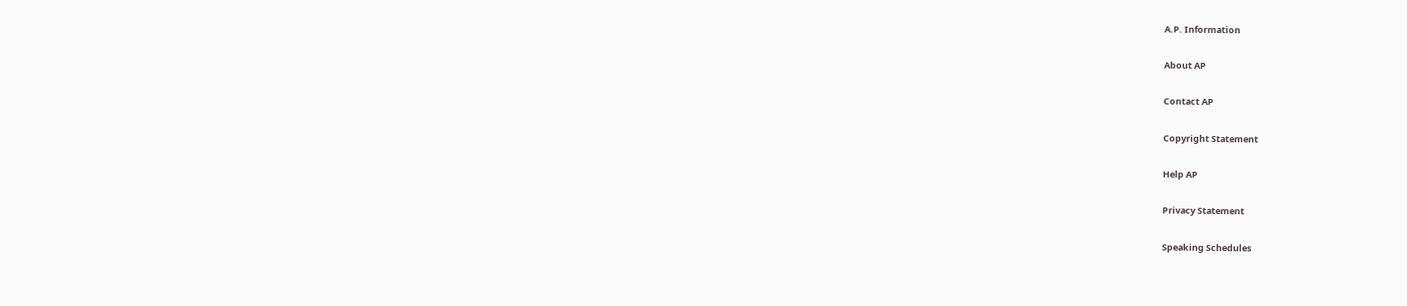A.P. Information

About AP

Contact AP

Copyright Statement

Help AP

Privacy Statement

Speaking Schedules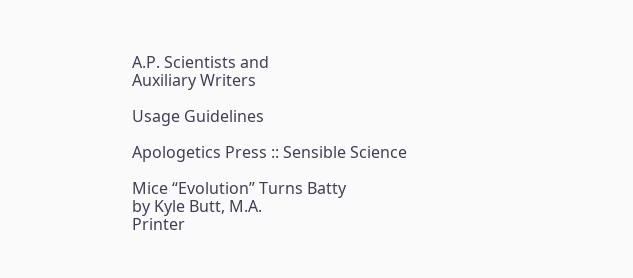A.P. Scientists and
Auxiliary Writers

Usage Guidelines

Apologetics Press :: Sensible Science

Mice “Evolution” Turns Batty
by Kyle Butt, M.A.
Printer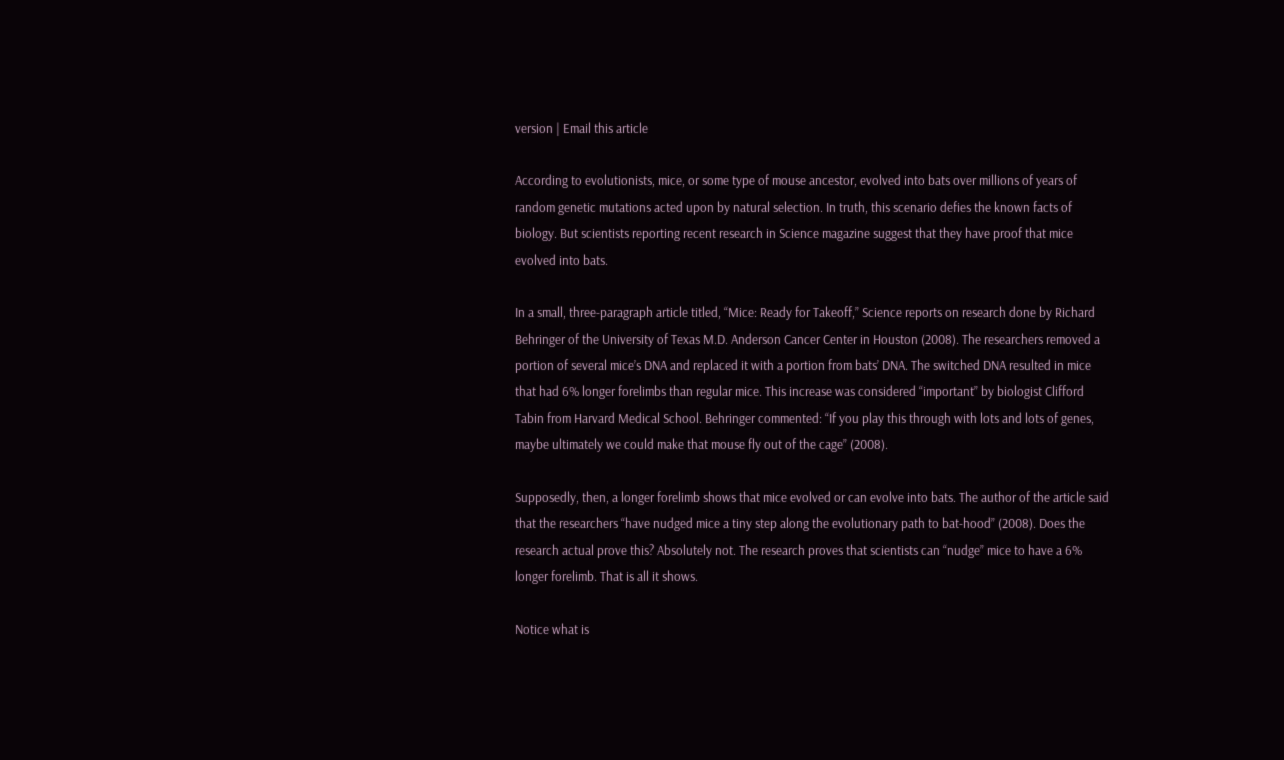version | Email this article

According to evolutionists, mice, or some type of mouse ancestor, evolved into bats over millions of years of random genetic mutations acted upon by natural selection. In truth, this scenario defies the known facts of biology. But scientists reporting recent research in Science magazine suggest that they have proof that mice evolved into bats.

In a small, three-paragraph article titled, “Mice: Ready for Takeoff,” Science reports on research done by Richard Behringer of the University of Texas M.D. Anderson Cancer Center in Houston (2008). The researchers removed a portion of several mice’s DNA and replaced it with a portion from bats’ DNA. The switched DNA resulted in mice that had 6% longer forelimbs than regular mice. This increase was considered “important” by biologist Clifford Tabin from Harvard Medical School. Behringer commented: “If you play this through with lots and lots of genes, maybe ultimately we could make that mouse fly out of the cage” (2008).

Supposedly, then, a longer forelimb shows that mice evolved or can evolve into bats. The author of the article said that the researchers “have nudged mice a tiny step along the evolutionary path to bat-hood” (2008). Does the research actual prove this? Absolutely not. The research proves that scientists can “nudge” mice to have a 6% longer forelimb. That is all it shows.

Notice what is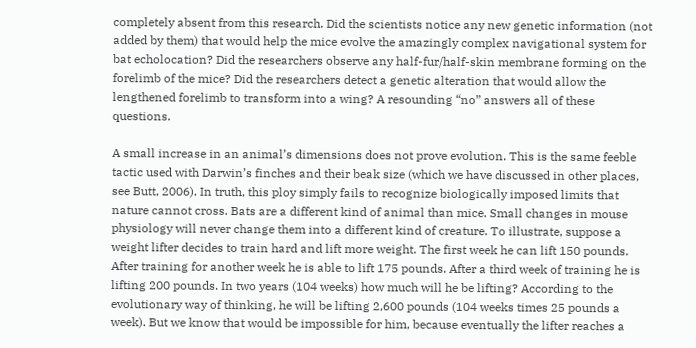completely absent from this research. Did the scientists notice any new genetic information (not added by them) that would help the mice evolve the amazingly complex navigational system for bat echolocation? Did the researchers observe any half-fur/half-skin membrane forming on the forelimb of the mice? Did the researchers detect a genetic alteration that would allow the lengthened forelimb to transform into a wing? A resounding “no” answers all of these questions.

A small increase in an animal’s dimensions does not prove evolution. This is the same feeble tactic used with Darwin’s finches and their beak size (which we have discussed in other places, see Butt, 2006). In truth, this ploy simply fails to recognize biologically imposed limits that nature cannot cross. Bats are a different kind of animal than mice. Small changes in mouse physiology will never change them into a different kind of creature. To illustrate, suppose a weight lifter decides to train hard and lift more weight. The first week he can lift 150 pounds. After training for another week he is able to lift 175 pounds. After a third week of training he is lifting 200 pounds. In two years (104 weeks) how much will he be lifting? According to the evolutionary way of thinking, he will be lifting 2,600 pounds (104 weeks times 25 pounds a week). But we know that would be impossible for him, because eventually the lifter reaches a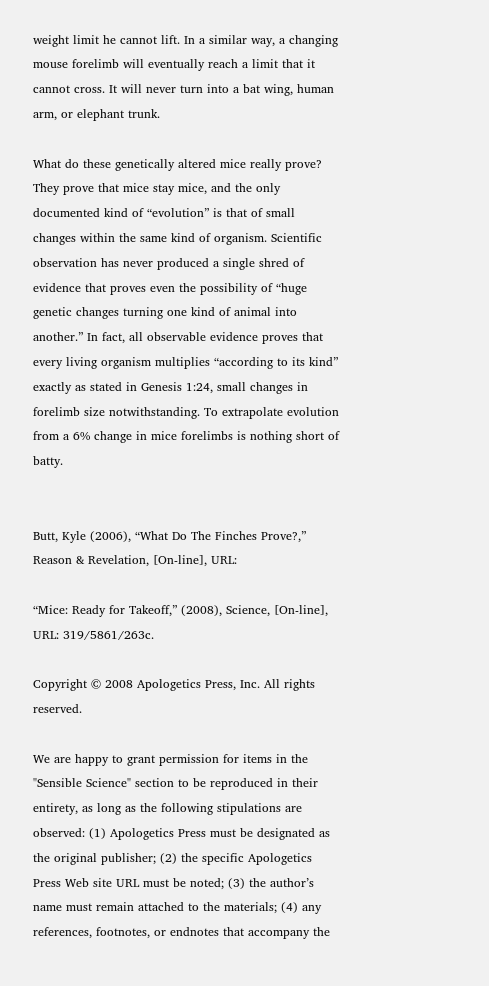weight limit he cannot lift. In a similar way, a changing mouse forelimb will eventually reach a limit that it cannot cross. It will never turn into a bat wing, human arm, or elephant trunk.

What do these genetically altered mice really prove? They prove that mice stay mice, and the only documented kind of “evolution” is that of small changes within the same kind of organism. Scientific observation has never produced a single shred of evidence that proves even the possibility of “huge genetic changes turning one kind of animal into another.” In fact, all observable evidence proves that every living organism multiplies “according to its kind” exactly as stated in Genesis 1:24, small changes in forelimb size notwithstanding. To extrapolate evolution from a 6% change in mice forelimbs is nothing short of batty.


Butt, Kyle (2006), “What Do The Finches Prove?,” Reason & Revelation, [On-line], URL:

“Mice: Ready for Takeoff,” (2008), Science, [On-line], URL: 319/5861/263c.

Copyright © 2008 Apologetics Press, Inc. All rights reserved.

We are happy to grant permission for items in the "Sensible Science" section to be reproduced in their entirety, as long as the following stipulations are observed: (1) Apologetics Press must be designated as the original publisher; (2) the specific Apologetics Press Web site URL must be noted; (3) the author’s name must remain attached to the materials; (4) any references, footnotes, or endnotes that accompany the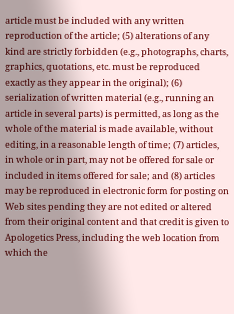article must be included with any written reproduction of the article; (5) alterations of any kind are strictly forbidden (e.g., photographs, charts, graphics, quotations, etc. must be reproduced exactly as they appear in the original); (6) serialization of written material (e.g., running an article in several parts) is permitted, as long as the whole of the material is made available, without editing, in a reasonable length of time; (7) articles, in whole or in part, may not be offered for sale or included in items offered for sale; and (8) articles may be reproduced in electronic form for posting on Web sites pending they are not edited or altered from their original content and that credit is given to Apologetics Press, including the web location from which the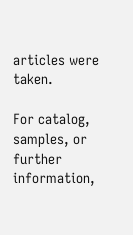articles were taken.

For catalog, samples, or further information,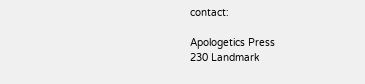contact:

Apologetics Press
230 Landmark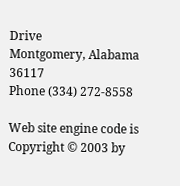Drive
Montgomery, Alabama 36117
Phone (334) 272-8558

Web site engine code is Copyright © 2003 by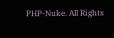PHP-Nuke. All Rights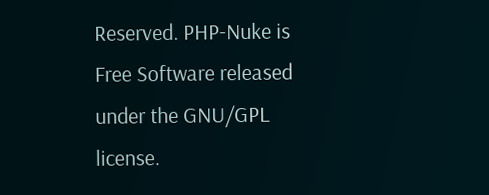Reserved. PHP-Nuke is Free Software released under the GNU/GPL license.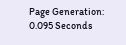Page Generation: 0.095 Seconds